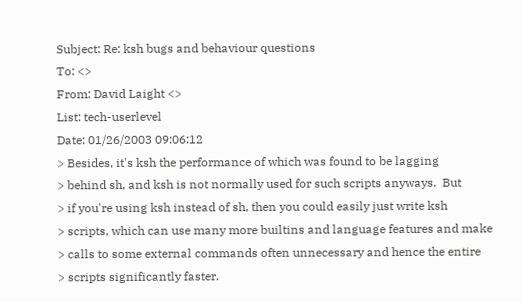Subject: Re: ksh bugs and behaviour questions
To: <>
From: David Laight <>
List: tech-userlevel
Date: 01/26/2003 09:06:12
> Besides, it's ksh the performance of which was found to be lagging
> behind sh, and ksh is not normally used for such scripts anyways.  But
> if you're using ksh instead of sh, then you could easily just write ksh
> scripts, which can use many more builtins and language features and make
> calls to some external commands often unnecessary and hence the entire
> scripts significantly faster.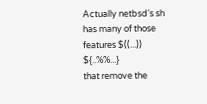Actually netbsd's sh has many of those features $((...)) ${..%%...}
that remove the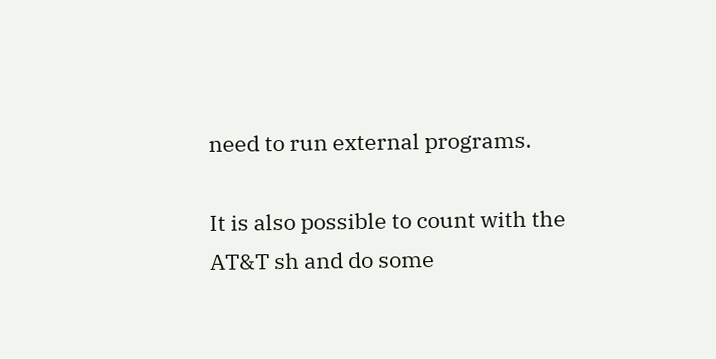need to run external programs.

It is also possible to count with the AT&T sh and do some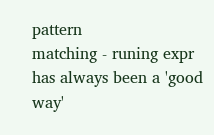pattern
matching - runing expr has always been a 'good way'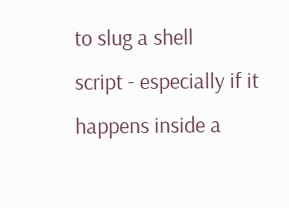to slug a shell
script - especially if it happens inside a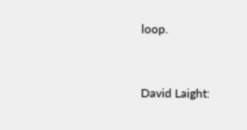loop.


David Laight: